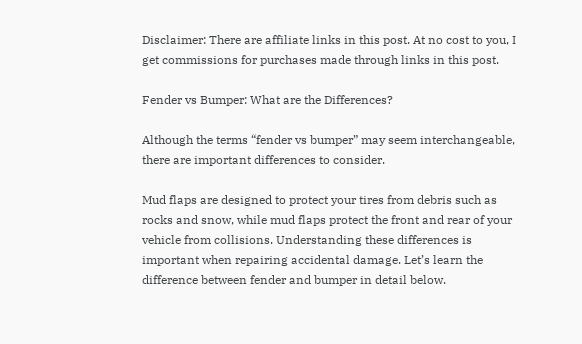Disclaimer: There are affiliate links in this post. At no cost to you, I get commissions for purchases made through links in this post.

Fender vs Bumper: What are the Differences?

Although the terms “fender vs bumper” may seem interchangeable, there are important differences to consider.

Mud flaps are designed to protect your tires from debris such as rocks and snow, while mud flaps protect the front and rear of your vehicle from collisions. Understanding these differences is important when repairing accidental damage. Let’s learn the difference between fender and bumper in detail below.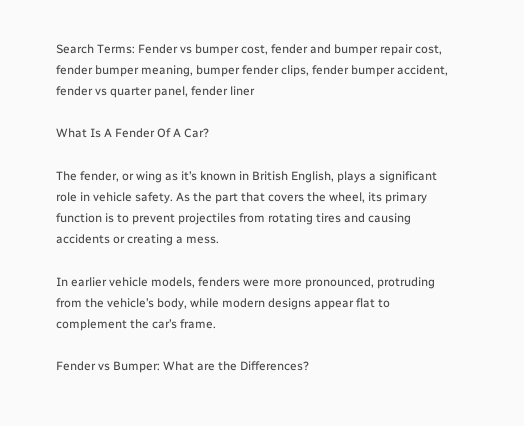Search Terms: Fender vs bumper cost, fender and bumper repair cost, fender bumper meaning, bumper fender clips, fender bumper accident, fender vs quarter panel, fender liner

What Is A Fender Of A Car?

The fender, or wing as it’s known in British English, plays a significant role in vehicle safety. As the part that covers the wheel, its primary function is to prevent projectiles from rotating tires and causing accidents or creating a mess.

In earlier vehicle models, fenders were more pronounced, protruding from the vehicle’s body, while modern designs appear flat to complement the car’s frame.

Fender vs Bumper: What are the Differences?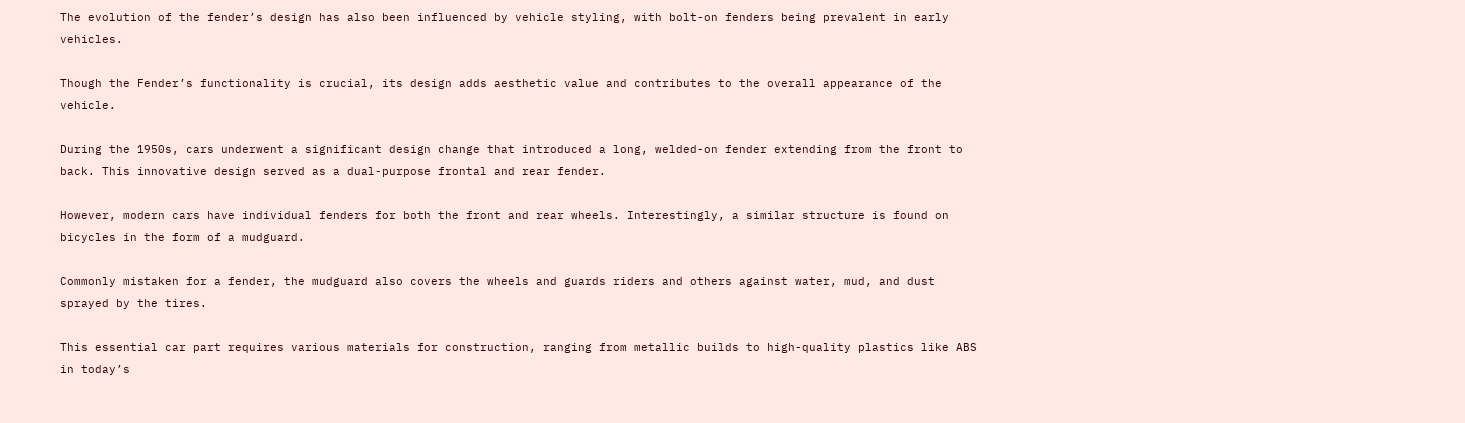The evolution of the fender’s design has also been influenced by vehicle styling, with bolt-on fenders being prevalent in early vehicles.

Though the Fender’s functionality is crucial, its design adds aesthetic value and contributes to the overall appearance of the vehicle.

During the 1950s, cars underwent a significant design change that introduced a long, welded-on fender extending from the front to back. This innovative design served as a dual-purpose frontal and rear fender.

However, modern cars have individual fenders for both the front and rear wheels. Interestingly, a similar structure is found on bicycles in the form of a mudguard.

Commonly mistaken for a fender, the mudguard also covers the wheels and guards riders and others against water, mud, and dust sprayed by the tires.

This essential car part requires various materials for construction, ranging from metallic builds to high-quality plastics like ABS in today’s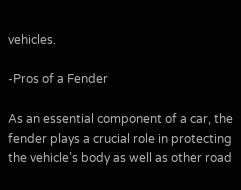vehicles.

-Pros of a Fender

As an essential component of a car, the fender plays a crucial role in protecting the vehicle’s body as well as other road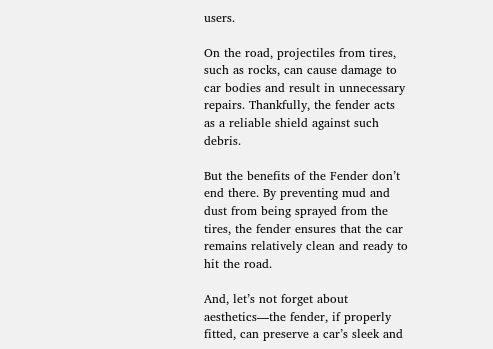users.

On the road, projectiles from tires, such as rocks, can cause damage to car bodies and result in unnecessary repairs. Thankfully, the fender acts as a reliable shield against such debris.

But the benefits of the Fender don’t end there. By preventing mud and dust from being sprayed from the tires, the fender ensures that the car remains relatively clean and ready to hit the road.

And, let’s not forget about aesthetics—the fender, if properly fitted, can preserve a car’s sleek and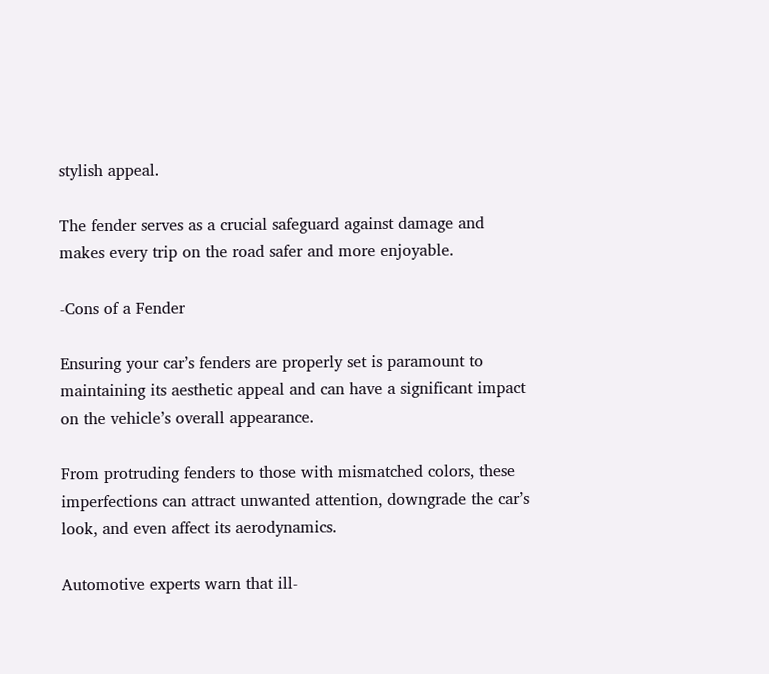stylish appeal.

The fender serves as a crucial safeguard against damage and makes every trip on the road safer and more enjoyable.

-Cons of a Fender

Ensuring your car’s fenders are properly set is paramount to maintaining its aesthetic appeal and can have a significant impact on the vehicle’s overall appearance.

From protruding fenders to those with mismatched colors, these imperfections can attract unwanted attention, downgrade the car’s look, and even affect its aerodynamics.

Automotive experts warn that ill-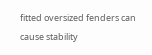fitted oversized fenders can cause stability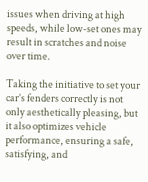issues when driving at high speeds, while low-set ones may result in scratches and noise over time.

Taking the initiative to set your car’s fenders correctly is not only aesthetically pleasing, but it also optimizes vehicle performance, ensuring a safe, satisfying, and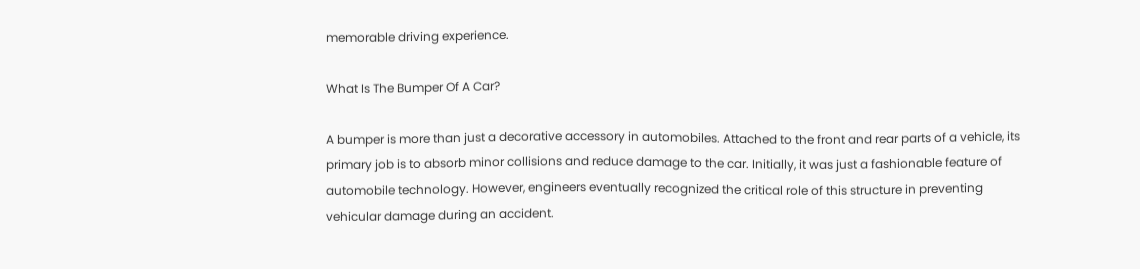memorable driving experience.

What Is The Bumper Of A Car?

A bumper is more than just a decorative accessory in automobiles. Attached to the front and rear parts of a vehicle, its primary job is to absorb minor collisions and reduce damage to the car. Initially, it was just a fashionable feature of automobile technology. However, engineers eventually recognized the critical role of this structure in preventing vehicular damage during an accident.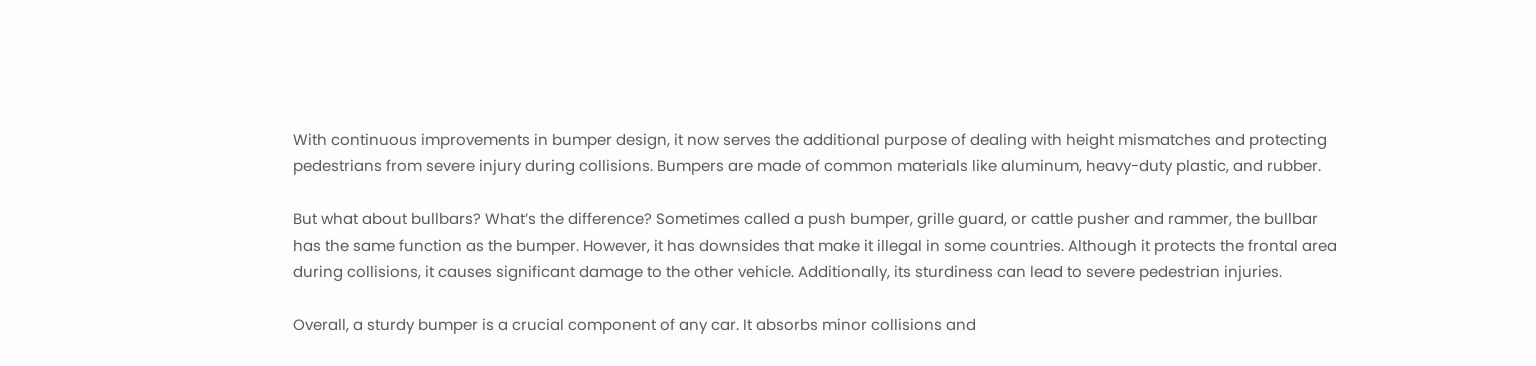With continuous improvements in bumper design, it now serves the additional purpose of dealing with height mismatches and protecting pedestrians from severe injury during collisions. Bumpers are made of common materials like aluminum, heavy-duty plastic, and rubber.

But what about bullbars? What’s the difference? Sometimes called a push bumper, grille guard, or cattle pusher and rammer, the bullbar has the same function as the bumper. However, it has downsides that make it illegal in some countries. Although it protects the frontal area during collisions, it causes significant damage to the other vehicle. Additionally, its sturdiness can lead to severe pedestrian injuries.

Overall, a sturdy bumper is a crucial component of any car. It absorbs minor collisions and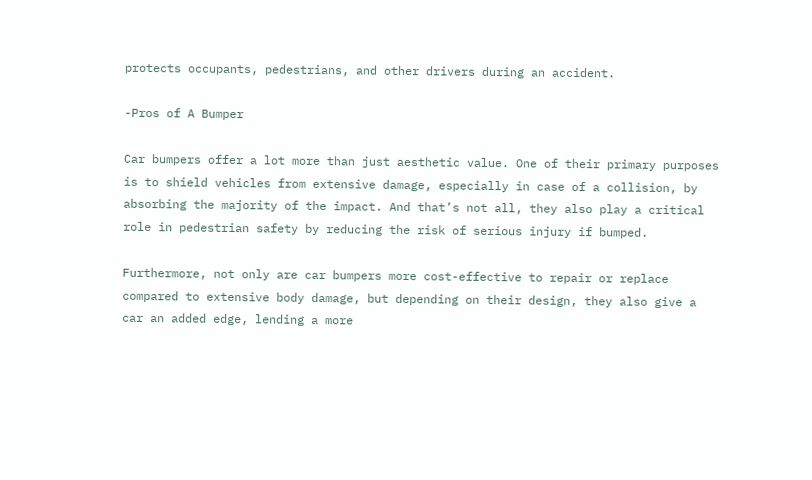protects occupants, pedestrians, and other drivers during an accident.

-Pros of A Bumper

Car bumpers offer a lot more than just aesthetic value. One of their primary purposes is to shield vehicles from extensive damage, especially in case of a collision, by absorbing the majority of the impact. And that’s not all, they also play a critical role in pedestrian safety by reducing the risk of serious injury if bumped.

Furthermore, not only are car bumpers more cost-effective to repair or replace compared to extensive body damage, but depending on their design, they also give a car an added edge, lending a more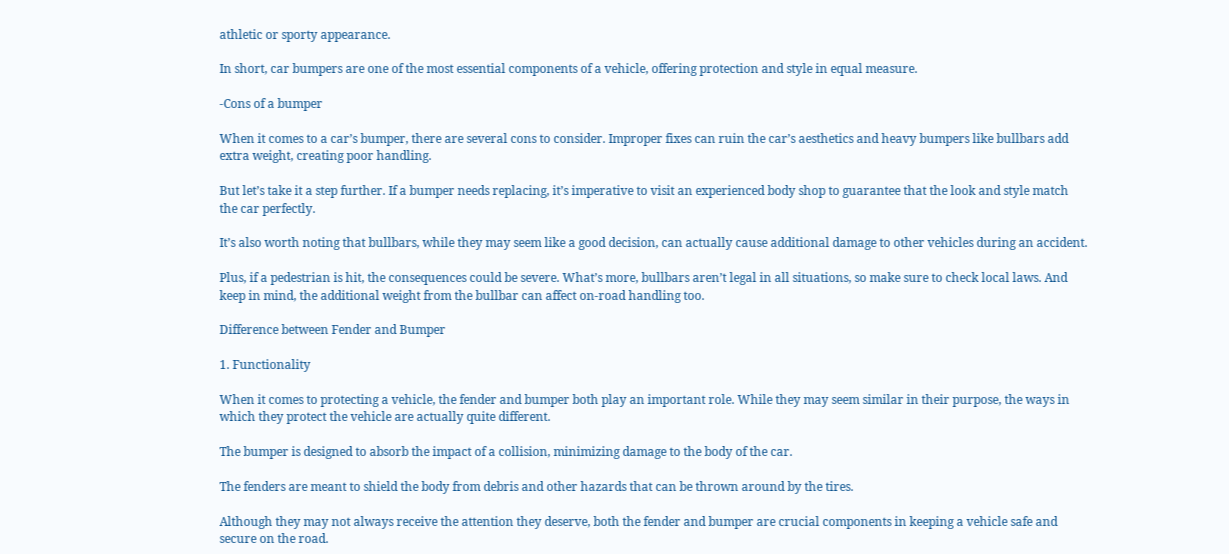athletic or sporty appearance.

In short, car bumpers are one of the most essential components of a vehicle, offering protection and style in equal measure.

-Cons of a bumper

When it comes to a car’s bumper, there are several cons to consider. Improper fixes can ruin the car’s aesthetics and heavy bumpers like bullbars add extra weight, creating poor handling.

But let’s take it a step further. If a bumper needs replacing, it’s imperative to visit an experienced body shop to guarantee that the look and style match the car perfectly.

It’s also worth noting that bullbars, while they may seem like a good decision, can actually cause additional damage to other vehicles during an accident.

Plus, if a pedestrian is hit, the consequences could be severe. What’s more, bullbars aren’t legal in all situations, so make sure to check local laws. And keep in mind, the additional weight from the bullbar can affect on-road handling too.

Difference between Fender and Bumper

1. Functionality

When it comes to protecting a vehicle, the fender and bumper both play an important role. While they may seem similar in their purpose, the ways in which they protect the vehicle are actually quite different.

The bumper is designed to absorb the impact of a collision, minimizing damage to the body of the car.

The fenders are meant to shield the body from debris and other hazards that can be thrown around by the tires.

Although they may not always receive the attention they deserve, both the fender and bumper are crucial components in keeping a vehicle safe and secure on the road.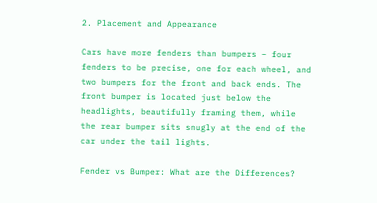2. Placement and Appearance

Cars have more fenders than bumpers – four fenders to be precise, one for each wheel, and two bumpers for the front and back ends. The front bumper is located just below the headlights, beautifully framing them, while the rear bumper sits snugly at the end of the car under the tail lights.

Fender vs Bumper: What are the Differences?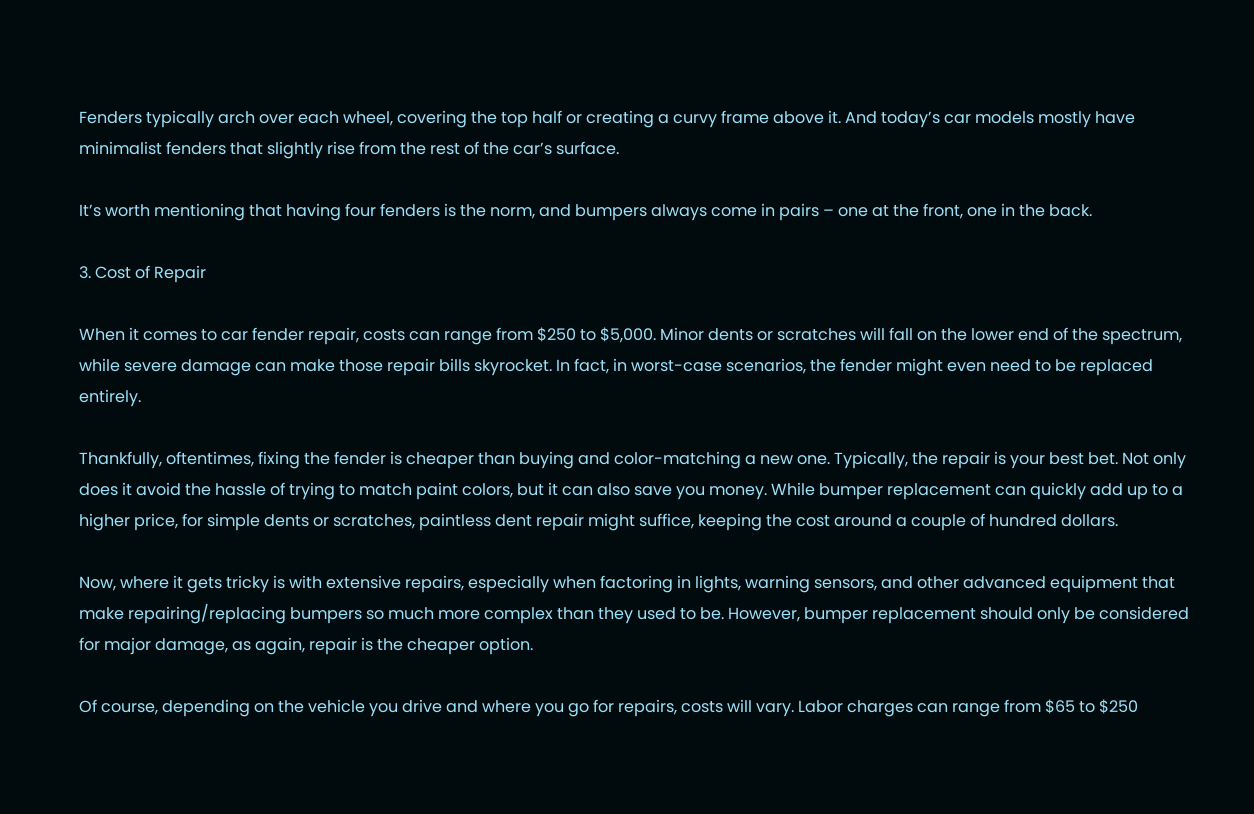Fenders typically arch over each wheel, covering the top half or creating a curvy frame above it. And today’s car models mostly have minimalist fenders that slightly rise from the rest of the car’s surface.

It’s worth mentioning that having four fenders is the norm, and bumpers always come in pairs – one at the front, one in the back.

3. Cost of Repair

When it comes to car fender repair, costs can range from $250 to $5,000. Minor dents or scratches will fall on the lower end of the spectrum, while severe damage can make those repair bills skyrocket. In fact, in worst-case scenarios, the fender might even need to be replaced entirely.

Thankfully, oftentimes, fixing the fender is cheaper than buying and color-matching a new one. Typically, the repair is your best bet. Not only does it avoid the hassle of trying to match paint colors, but it can also save you money. While bumper replacement can quickly add up to a higher price, for simple dents or scratches, paintless dent repair might suffice, keeping the cost around a couple of hundred dollars.

Now, where it gets tricky is with extensive repairs, especially when factoring in lights, warning sensors, and other advanced equipment that make repairing/replacing bumpers so much more complex than they used to be. However, bumper replacement should only be considered for major damage, as again, repair is the cheaper option.

Of course, depending on the vehicle you drive and where you go for repairs, costs will vary. Labor charges can range from $65 to $250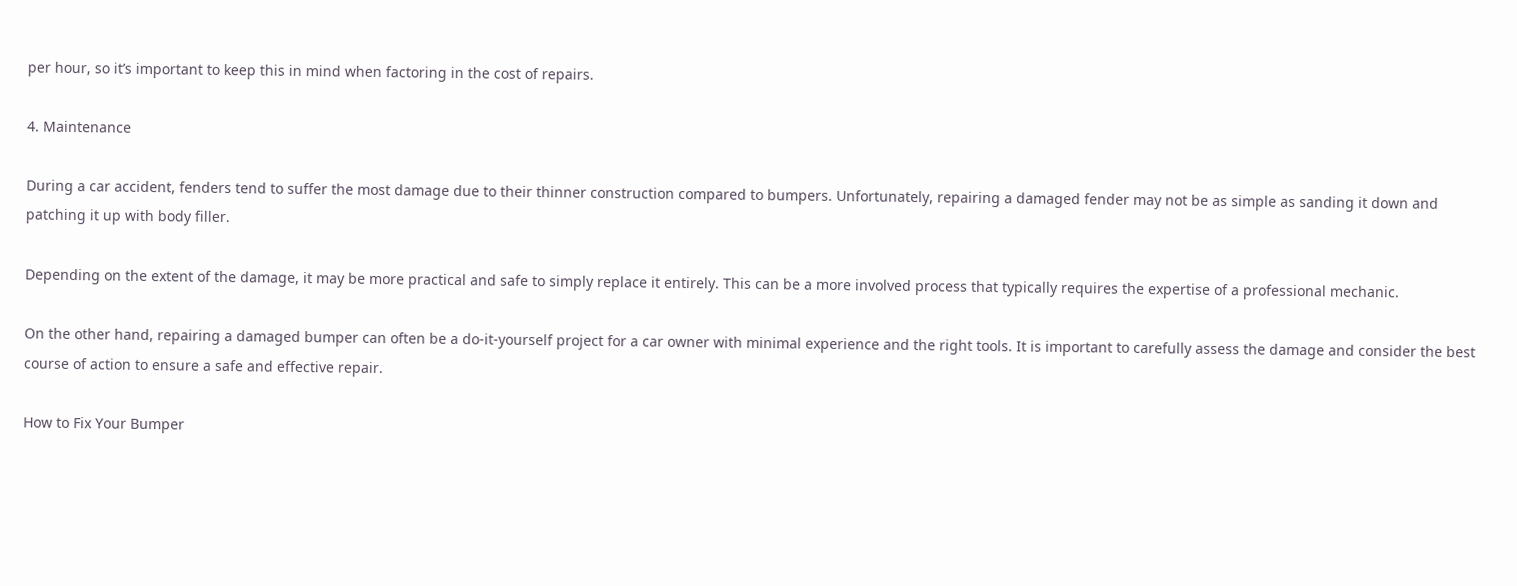per hour, so it’s important to keep this in mind when factoring in the cost of repairs.

4. Maintenance

During a car accident, fenders tend to suffer the most damage due to their thinner construction compared to bumpers. Unfortunately, repairing a damaged fender may not be as simple as sanding it down and patching it up with body filler.

Depending on the extent of the damage, it may be more practical and safe to simply replace it entirely. This can be a more involved process that typically requires the expertise of a professional mechanic.

On the other hand, repairing a damaged bumper can often be a do-it-yourself project for a car owner with minimal experience and the right tools. It is important to carefully assess the damage and consider the best course of action to ensure a safe and effective repair.

How to Fix Your Bumper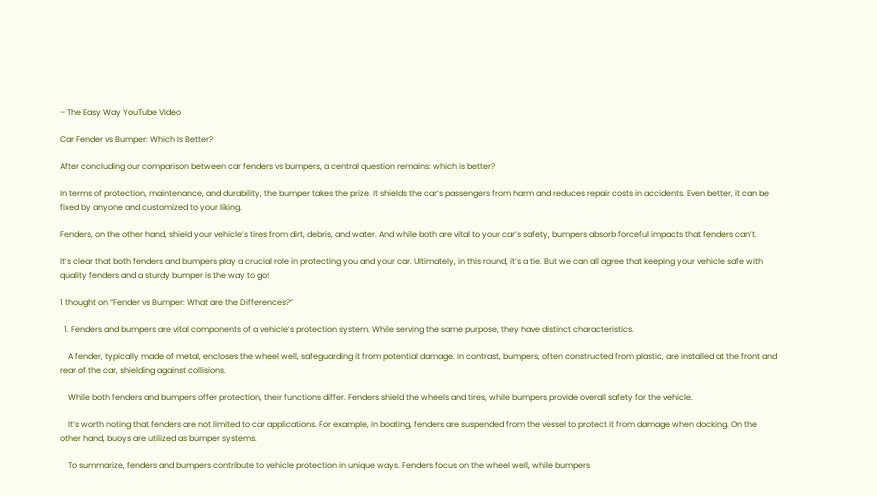– The Easy Way YouTube Video

Car Fender vs Bumper: Which Is Better?

After concluding our comparison between car fenders vs bumpers, a central question remains: which is better?

In terms of protection, maintenance, and durability, the bumper takes the prize. It shields the car’s passengers from harm and reduces repair costs in accidents. Even better, it can be fixed by anyone and customized to your liking.

Fenders, on the other hand, shield your vehicle’s tires from dirt, debris, and water. And while both are vital to your car’s safety, bumpers absorb forceful impacts that fenders can’t.

It’s clear that both fenders and bumpers play a crucial role in protecting you and your car. Ultimately, in this round, it’s a tie. But we can all agree that keeping your vehicle safe with quality fenders and a sturdy bumper is the way to go!

1 thought on “Fender vs Bumper: What are the Differences?”

  1. Fenders and bumpers are vital components of a vehicle’s protection system. While serving the same purpose, they have distinct characteristics.

    A fender, typically made of metal, encloses the wheel well, safeguarding it from potential damage. In contrast, bumpers, often constructed from plastic, are installed at the front and rear of the car, shielding against collisions.

    While both fenders and bumpers offer protection, their functions differ. Fenders shield the wheels and tires, while bumpers provide overall safety for the vehicle.

    It’s worth noting that fenders are not limited to car applications. For example, in boating, fenders are suspended from the vessel to protect it from damage when docking. On the other hand, buoys are utilized as bumper systems.

    To summarize, fenders and bumpers contribute to vehicle protection in unique ways. Fenders focus on the wheel well, while bumpers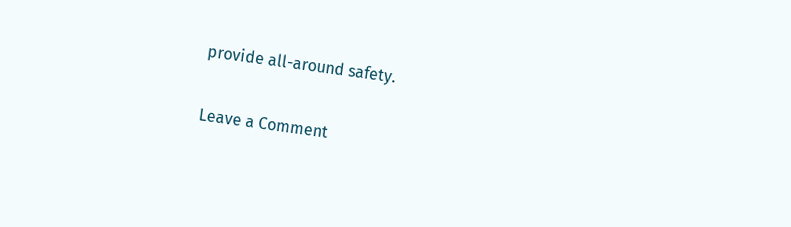provide all-around safety.


Leave a Comment